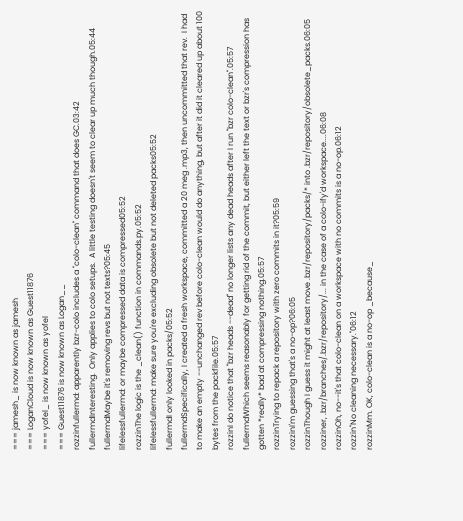=== jamesh_ is now known as jamesh
=== LoganCloud is now known as Guest11876
=== yofel_ is now known as yofel
=== Guest11876 is now known as Logan__
rozzinfullermd: apparently bzr-colo includes a "colo-clean" command that does GC.03:42
fullermdInteresting.  Only applies to colo setups.  A little testing doesn't seem to clear up much though.05:44
fullermdMaybe it's removing revs but not texts?05:45
lifelessfullermd: or maybe compressed data is compressed05:52
rozzinThe logic is the _clean() function in commands.py.05:52
lifelessfullermd: make sure you're excluding obsolete but not deleted packs05:52
fullermdI only looked in packs/05:52
fullermdSpecifically, I created a fresh workspace, committed a 20 meg .mp3, then uncommitted that rev.  I had to make an empty --unchanged rev before colo-clean would do anything, but after it did it cleared up about 100 bytes from the packfile.05:57
rozzinI do notice that "bzr heads --dead" no longer lists any dead heads after I run "bzr colo-clean".05:57
fullermdWhich seems reasonably for getting rid of the commit, but either left the text or bzr's compression has gotten *really* bad at compressing nothing.05:57
rozzinTrying to repack a repository with zero commits in it?05:59
rozzinI'm guessing that's a no-op?06:05
rozzinThough I guess it might at least move .bzr/repository/packs/* into .bzr/repository/obsolete_packs.06:05
rozziner, .bzr/branches/.bzr/repository/... in the case of a colo-ify'd workspace....06:08
rozzinOh, no--it's that colo-clean on a workspace with no commits is a no-op.06:12
rozzin"No cleaning necessary."06:12
rozzinMm. OK, colo-clean is a no-op _because_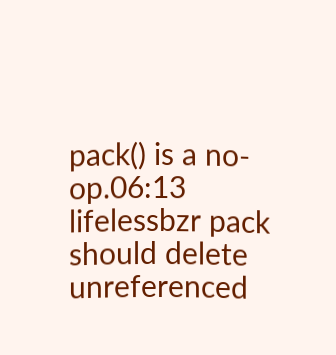pack() is a no-op.06:13
lifelessbzr pack should delete unreferenced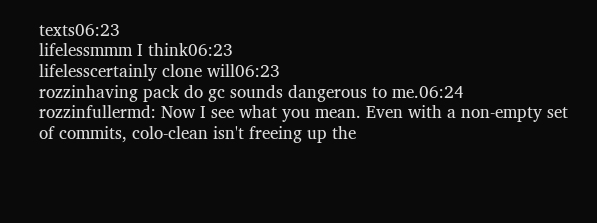texts06:23
lifelessmmm I think06:23
lifelesscertainly clone will06:23
rozzinhaving pack do gc sounds dangerous to me.06:24
rozzinfullermd: Now I see what you mean. Even with a non-empty set of commits, colo-clean isn't freeing up the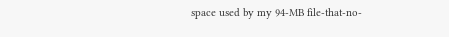space used by my 94-MB file-that-no-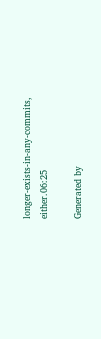longer-exists-in-any-commits, either.06:25

Generated by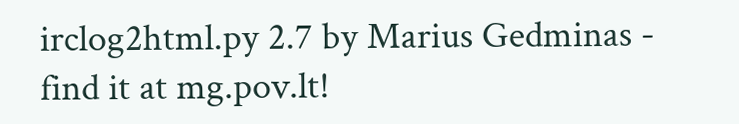irclog2html.py 2.7 by Marius Gedminas - find it at mg.pov.lt!